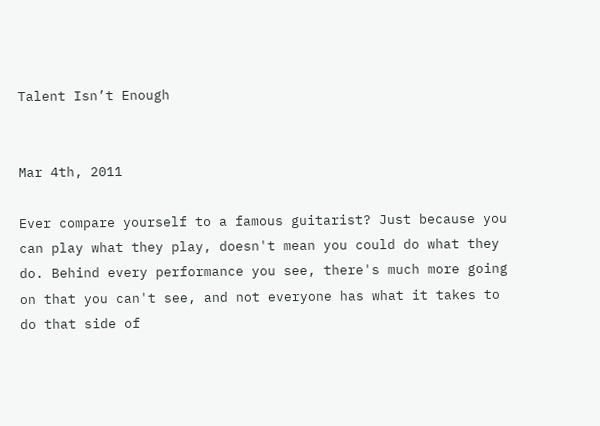Talent Isn’t Enough


Mar 4th, 2011

Ever compare yourself to a famous guitarist? Just because you can play what they play, doesn't mean you could do what they do. Behind every performance you see, there's much more going on that you can't see, and not everyone has what it takes to do that side of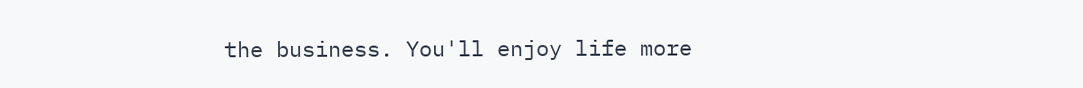the business. You'll enjoy life more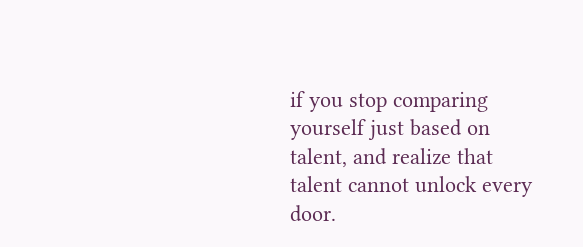if you stop comparing yourself just based on talent, and realize that talent cannot unlock every door.